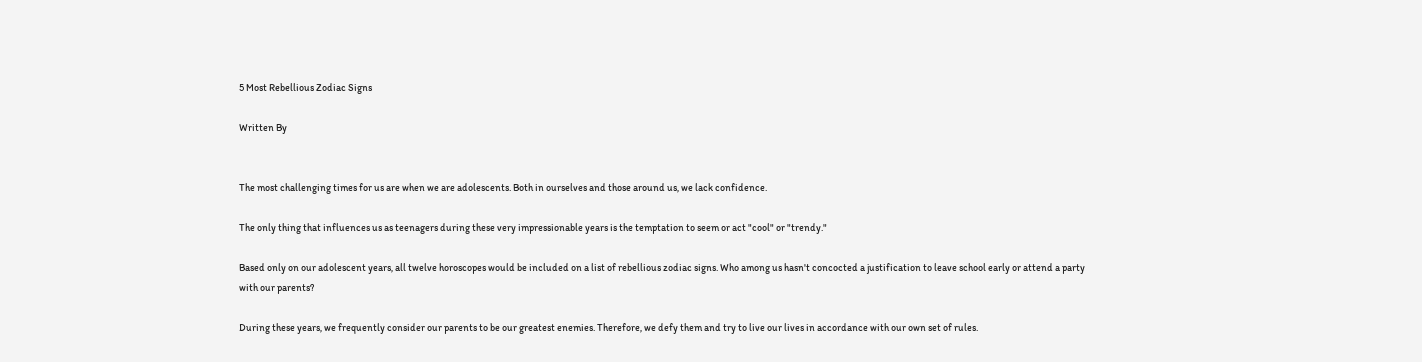5 Most Rebellious Zodiac Signs

Written By


The most challenging times for us are when we are adolescents. Both in ourselves and those around us, we lack confidence.

The only thing that influences us as teenagers during these very impressionable years is the temptation to seem or act "cool" or "trendy."

Based only on our adolescent years, all twelve horoscopes would be included on a list of rebellious zodiac signs. Who among us hasn't concocted a justification to leave school early or attend a party with our parents?

During these years, we frequently consider our parents to be our greatest enemies. Therefore, we defy them and try to live our lives in accordance with our own set of rules.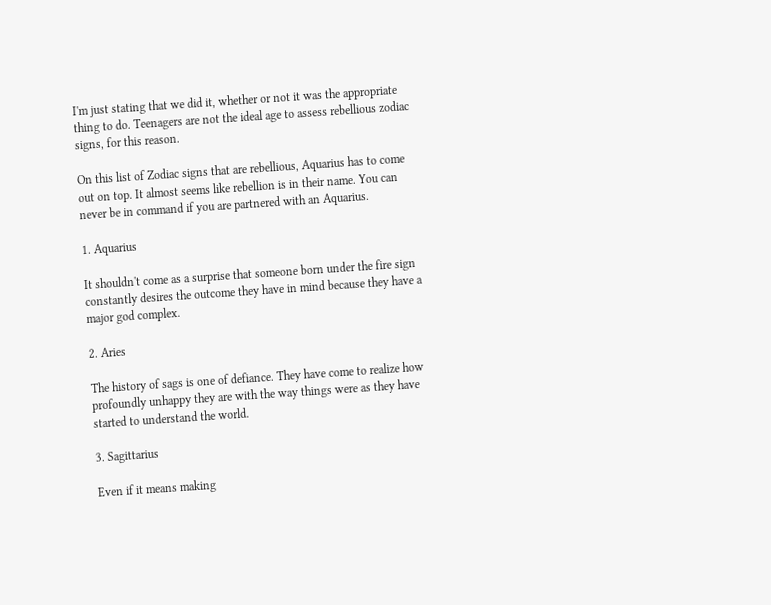I'm just stating that we did it, whether or not it was the appropriate thing to do. Teenagers are not the ideal age to assess rebellious zodiac signs, for this reason.

On this list of Zodiac signs that are rebellious, Aquarius has to come out on top. It almost seems like rebellion is in their name. You can never be in command if you are partnered with an Aquarius.

1. Aquarius

It shouldn't come as a surprise that someone born under the fire sign constantly desires the outcome they have in mind because they have a major god complex.

2. Aries

The history of sags is one of defiance. They have come to realize how profoundly unhappy they are with the way things were as they have started to understand the world.

3. Sagittarius

Even if it means making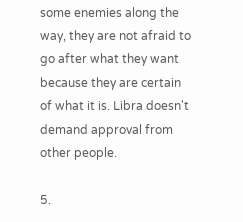some enemies along the way, they are not afraid to go after what they want because they are certain of what it is. Libra doesn't demand approval from other people.

5.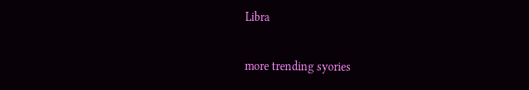Libra

more trending syories